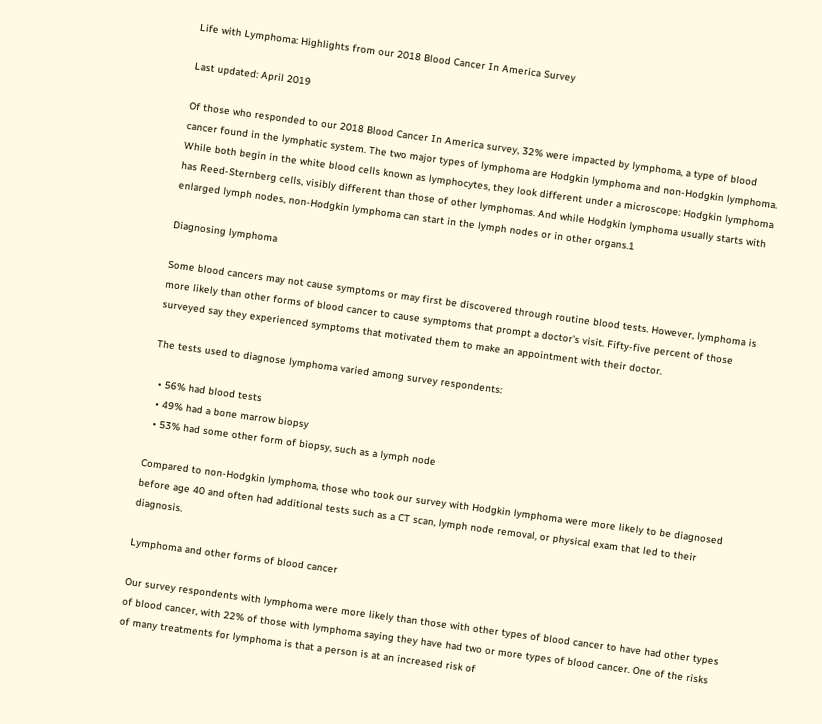Life with Lymphoma: Highlights from our 2018 Blood Cancer In America Survey

Last updated: April 2019

Of those who responded to our 2018 Blood Cancer In America survey, 32% were impacted by lymphoma, a type of blood cancer found in the lymphatic system. The two major types of lymphoma are Hodgkin lymphoma and non-Hodgkin lymphoma. While both begin in the white blood cells known as lymphocytes, they look different under a microscope: Hodgkin lymphoma has Reed-Sternberg cells, visibly different than those of other lymphomas. And while Hodgkin lymphoma usually starts with enlarged lymph nodes, non-Hodgkin lymphoma can start in the lymph nodes or in other organs.1

Diagnosing lymphoma

Some blood cancers may not cause symptoms or may first be discovered through routine blood tests. However, lymphoma is more likely than other forms of blood cancer to cause symptoms that prompt a doctor’s visit. Fifty-five percent of those surveyed say they experienced symptoms that motivated them to make an appointment with their doctor.

The tests used to diagnose lymphoma varied among survey respondents:

  • 56% had blood tests
  • 49% had a bone marrow biopsy
  • 53% had some other form of biopsy, such as a lymph node

Compared to non-Hodgkin lymphoma, those who took our survey with Hodgkin lymphoma were more likely to be diagnosed before age 40 and often had additional tests such as a CT scan, lymph node removal, or physical exam that led to their diagnosis.

Lymphoma and other forms of blood cancer

Our survey respondents with lymphoma were more likely than those with other types of blood cancer to have had other types of blood cancer, with 22% of those with lymphoma saying they have had two or more types of blood cancer. One of the risks of many treatments for lymphoma is that a person is at an increased risk of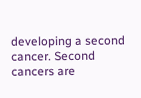developing a second cancer. Second cancers are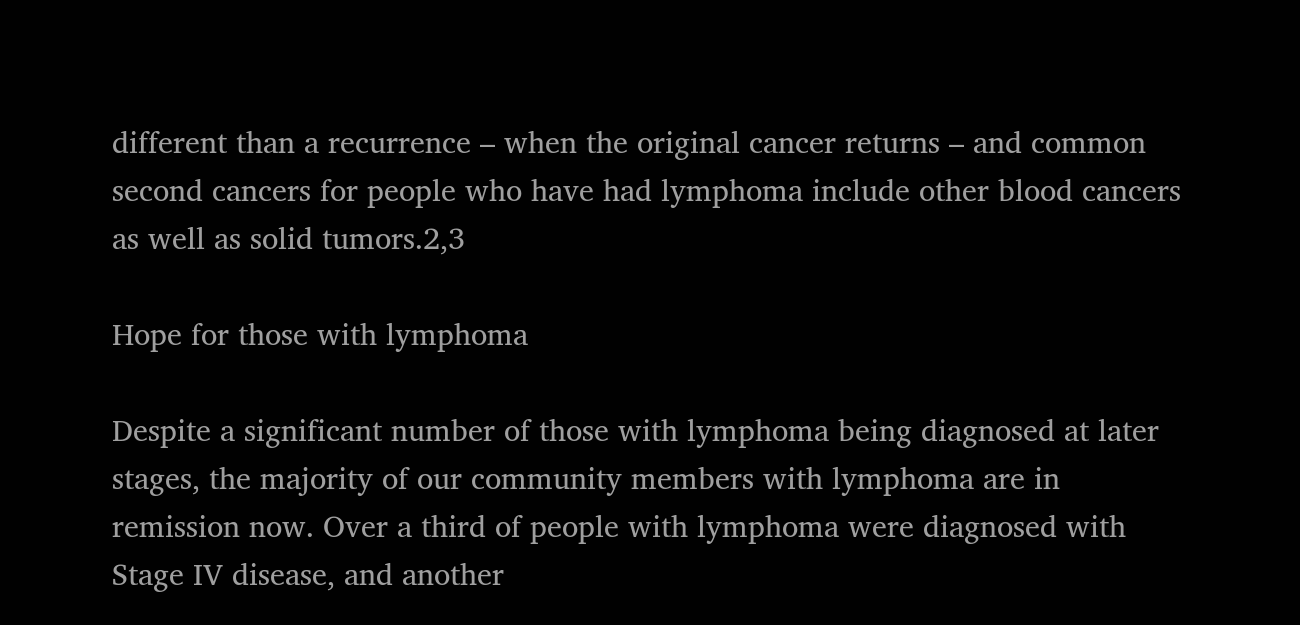different than a recurrence – when the original cancer returns – and common second cancers for people who have had lymphoma include other blood cancers as well as solid tumors.2,3

Hope for those with lymphoma

Despite a significant number of those with lymphoma being diagnosed at later stages, the majority of our community members with lymphoma are in remission now. Over a third of people with lymphoma were diagnosed with Stage IV disease, and another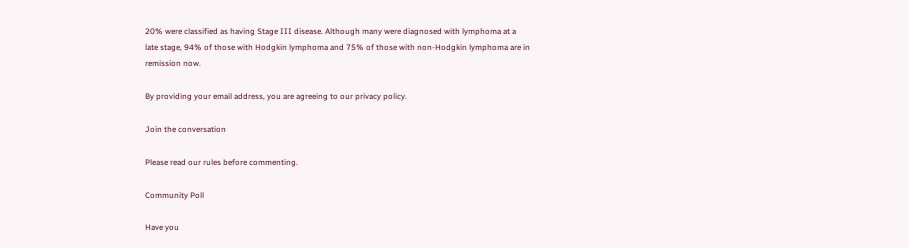20% were classified as having Stage III disease. Although many were diagnosed with lymphoma at a late stage, 94% of those with Hodgkin lymphoma and 75% of those with non-Hodgkin lymphoma are in remission now.

By providing your email address, you are agreeing to our privacy policy.

Join the conversation

Please read our rules before commenting.

Community Poll

Have you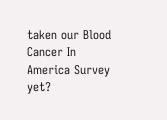taken our Blood Cancer In America Survey yet?